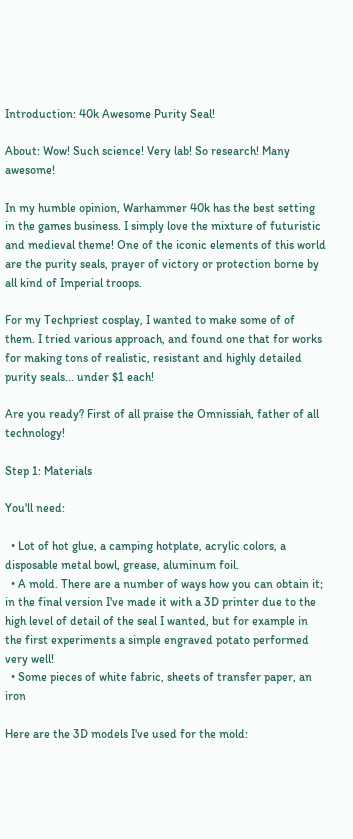Introduction: 40k Awesome Purity Seal!

About: Wow! Such science! Very lab! So research! Many awesome!

In my humble opinion, Warhammer 40k has the best setting in the games business. I simply love the mixture of futuristic and medieval theme! One of the iconic elements of this world are the purity seals, prayer of victory or protection borne by all kind of Imperial troops.

For my Techpriest cosplay, I wanted to make some of of them. I tried various approach, and found one that for works for making tons of realistic, resistant and highly detailed purity seals... under $1 each!

Are you ready? First of all praise the Omnissiah, father of all technology!

Step 1: Materials

You'll need:

  • Lot of hot glue, a camping hotplate, acrylic colors, a disposable metal bowl, grease, aluminum foil.
  • A mold. There are a number of ways how you can obtain it; in the final version I've made it with a 3D printer due to the high level of detail of the seal I wanted, but for example in the first experiments a simple engraved potato performed very well!
  • Some pieces of white fabric, sheets of transfer paper, an iron

Here are the 3D models I've used for the mold: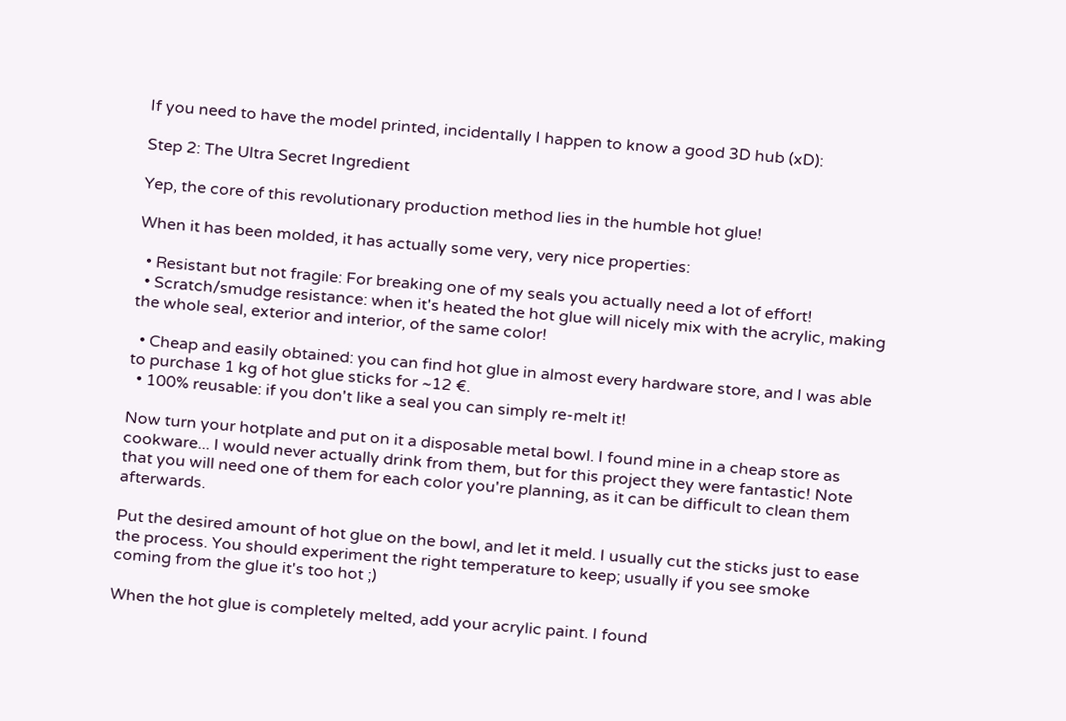If you need to have the model printed, incidentally I happen to know a good 3D hub (xD):

Step 2: The Ultra Secret Ingredient

Yep, the core of this revolutionary production method lies in the humble hot glue!

When it has been molded, it has actually some very, very nice properties:

  • Resistant but not fragile: For breaking one of my seals you actually need a lot of effort!
  • Scratch/smudge resistance: when it's heated the hot glue will nicely mix with the acrylic, making the whole seal, exterior and interior, of the same color!

  • Cheap and easily obtained: you can find hot glue in almost every hardware store, and I was able to purchase 1 kg of hot glue sticks for ~12 €.
  • 100% reusable: if you don't like a seal you can simply re-melt it!

Now turn your hotplate and put on it a disposable metal bowl. I found mine in a cheap store as cookware... I would never actually drink from them, but for this project they were fantastic! Note that you will need one of them for each color you're planning, as it can be difficult to clean them afterwards.

Put the desired amount of hot glue on the bowl, and let it meld. I usually cut the sticks just to ease the process. You should experiment the right temperature to keep; usually if you see smoke coming from the glue it's too hot ;)

When the hot glue is completely melted, add your acrylic paint. I found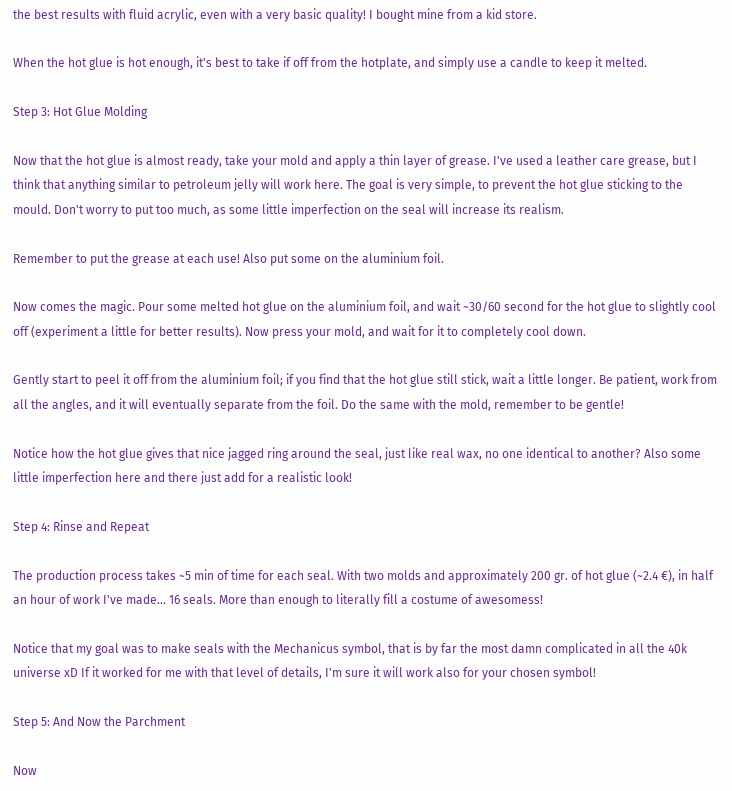the best results with fluid acrylic, even with a very basic quality! I bought mine from a kid store.

When the hot glue is hot enough, it's best to take if off from the hotplate, and simply use a candle to keep it melted.

Step 3: Hot Glue Molding

Now that the hot glue is almost ready, take your mold and apply a thin layer of grease. I've used a leather care grease, but I think that anything similar to petroleum jelly will work here. The goal is very simple, to prevent the hot glue sticking to the mould. Don't worry to put too much, as some little imperfection on the seal will increase its realism.

Remember to put the grease at each use! Also put some on the aluminium foil.

Now comes the magic. Pour some melted hot glue on the aluminium foil, and wait ~30/60 second for the hot glue to slightly cool off (experiment a little for better results). Now press your mold, and wait for it to completely cool down.

Gently start to peel it off from the aluminium foil; if you find that the hot glue still stick, wait a little longer. Be patient, work from all the angles, and it will eventually separate from the foil. Do the same with the mold, remember to be gentle!

Notice how the hot glue gives that nice jagged ring around the seal, just like real wax, no one identical to another? Also some little imperfection here and there just add for a realistic look!

Step 4: Rinse and Repeat

The production process takes ~5 min of time for each seal. With two molds and approximately 200 gr. of hot glue (~2.4 €), in half an hour of work I've made... 16 seals. More than enough to literally fill a costume of awesomess!

Notice that my goal was to make seals with the Mechanicus symbol, that is by far the most damn complicated in all the 40k universe xD If it worked for me with that level of details, I'm sure it will work also for your chosen symbol!

Step 5: And Now the Parchment

Now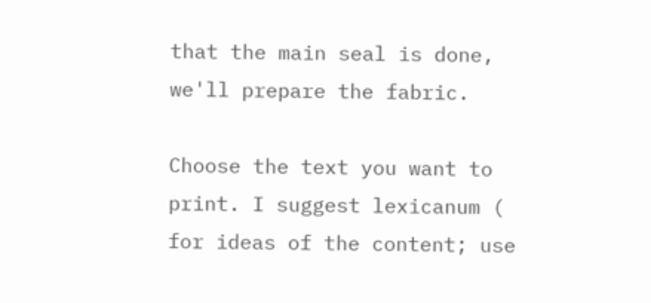that the main seal is done, we'll prepare the fabric.

Choose the text you want to print. I suggest lexicanum ( for ideas of the content; use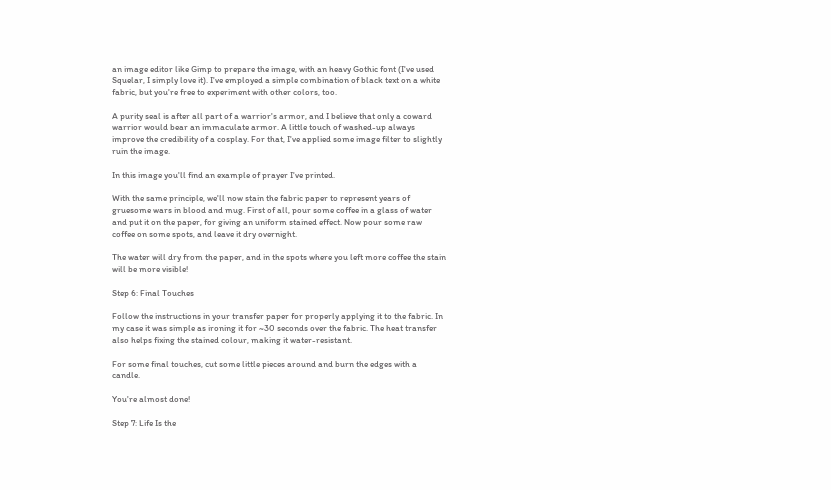an image editor like Gimp to prepare the image, with an heavy Gothic font (I've used Squelar, I simply love it). I've employed a simple combination of black text on a white fabric, but you're free to experiment with other colors, too.

A purity seal is after all part of a warrior's armor, and I believe that only a coward warrior would bear an immaculate armor. A little touch of washed-up always improve the credibility of a cosplay. For that, I've applied some image filter to slightly ruin the image.

In this image you'll find an example of prayer I've printed.

With the same principle, we'll now stain the fabric paper to represent years of gruesome wars in blood and mug. First of all, pour some coffee in a glass of water and put it on the paper, for giving an uniform stained effect. Now pour some raw coffee on some spots, and leave it dry overnight.

The water will dry from the paper, and in the spots where you left more coffee the stain will be more visible!

Step 6: Final Touches

Follow the instructions in your transfer paper for properly applying it to the fabric. In my case it was simple as ironing it for ~30 seconds over the fabric. The heat transfer also helps fixing the stained colour, making it water-resistant.

For some final touches, cut some little pieces around and burn the edges with a candle.

You're almost done!

Step 7: Life Is the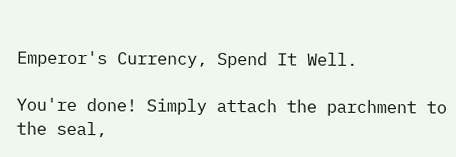Emperor's Currency, Spend It Well.

You're done! Simply attach the parchment to the seal,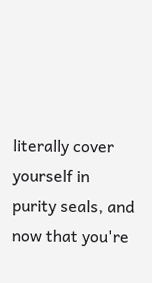literally cover yourself in purity seals, and now that you're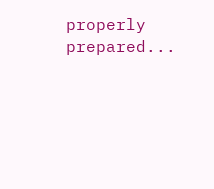properly prepared...